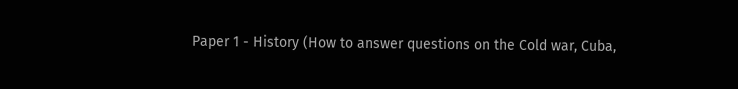Paper 1 - History (How to answer questions on the Cold war, Cuba,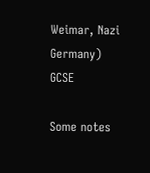Weimar, Nazi Germany) GCSE

Some notes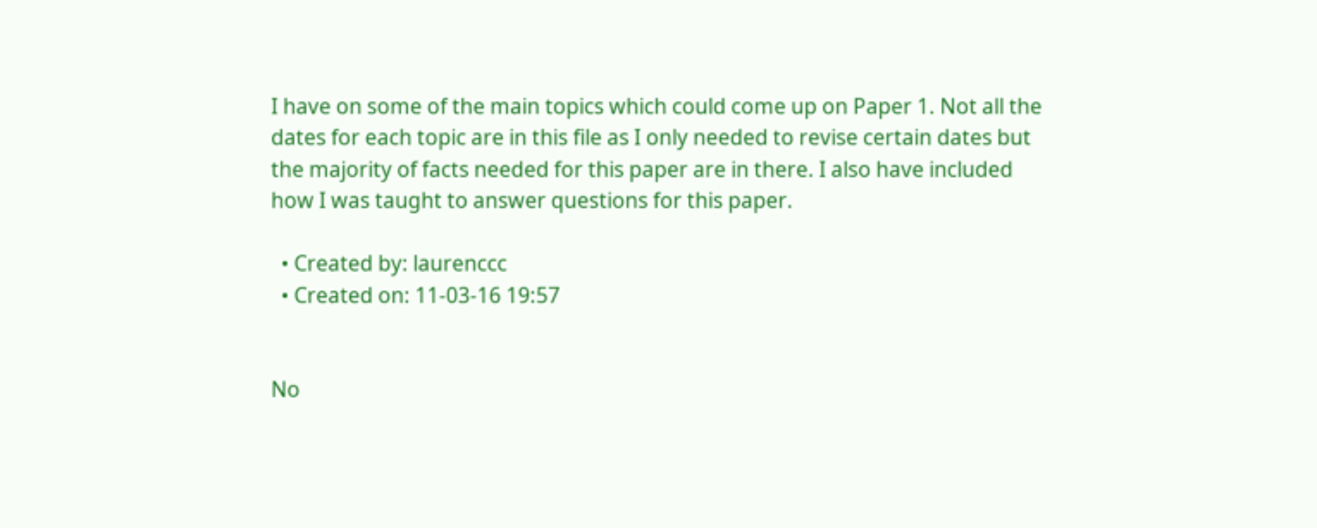I have on some of the main topics which could come up on Paper 1. Not all the dates for each topic are in this file as I only needed to revise certain dates but the majority of facts needed for this paper are in there. I also have included how I was taught to answer questions for this paper.

  • Created by: laurenccc
  • Created on: 11-03-16 19:57


No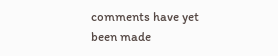comments have yet been made